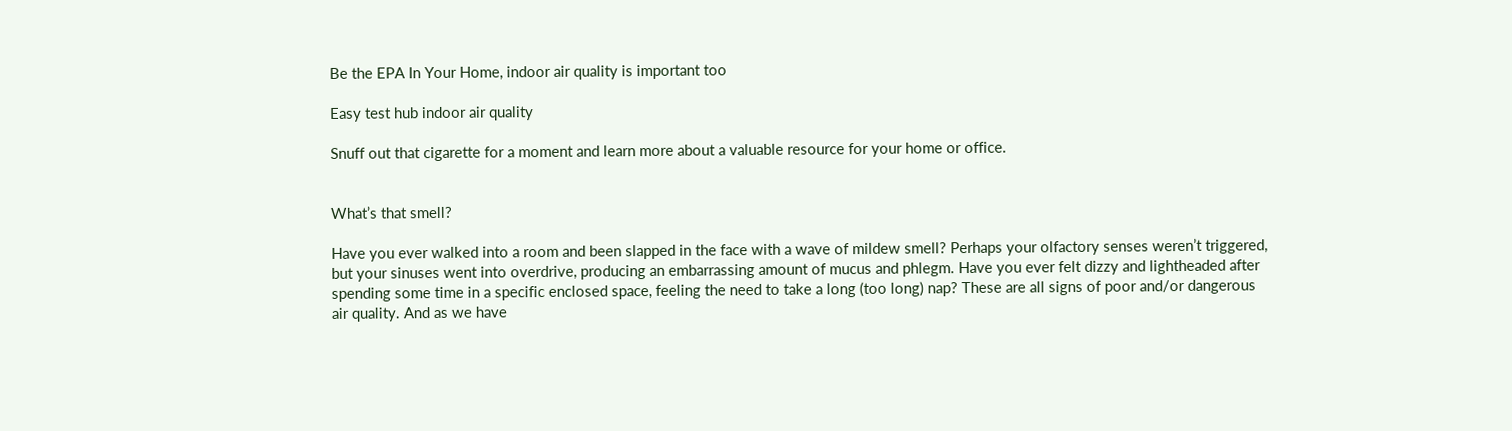Be the EPA In Your Home, indoor air quality is important too

Easy test hub indoor air quality

Snuff out that cigarette for a moment and learn more about a valuable resource for your home or office.


What’s that smell?

Have you ever walked into a room and been slapped in the face with a wave of mildew smell? Perhaps your olfactory senses weren’t triggered, but your sinuses went into overdrive, producing an embarrassing amount of mucus and phlegm. Have you ever felt dizzy and lightheaded after spending some time in a specific enclosed space, feeling the need to take a long (too long) nap? These are all signs of poor and/or dangerous air quality. And as we have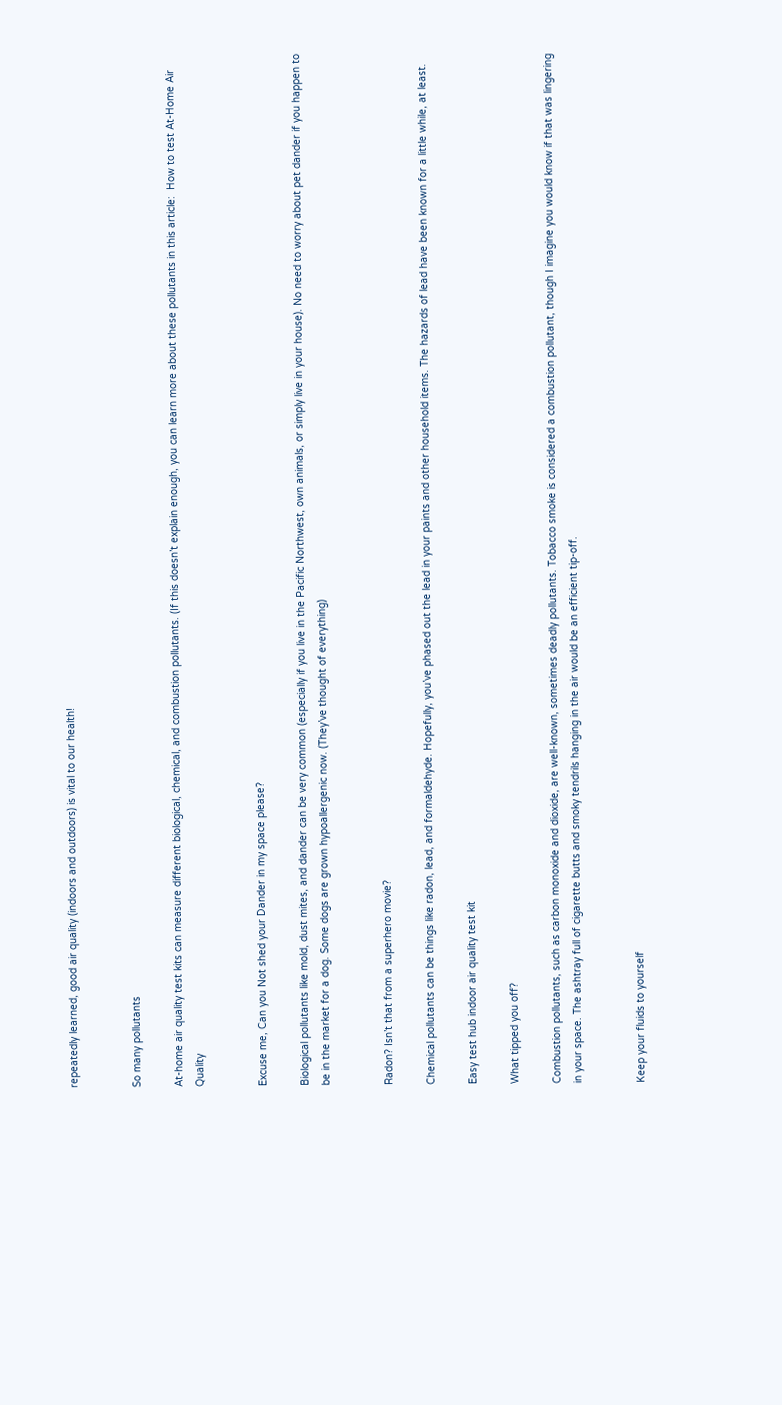repeatedly learned, good air quality (indoors and outdoors) is vital to our health!


So many pollutants

At-home air quality test kits can measure different biological, chemical, and combustion pollutants. (If this doesn’t explain enough, you can learn more about these pollutants in this article:  How to test At-Home Air Quality


Excuse me, Can you Not shed your Dander in my space please?

Biological pollutants like mold, dust mites, and dander can be very common (especially if you live in the Pacific Northwest, own animals, or simply live in your house). No need to worry about pet dander if you happen to be in the market for a dog. Some dogs are grown hypoallergenic now. (They’ve thought of everything)


Radon? Isn’t that from a superhero movie?

Chemical pollutants can be things like radon, lead, and formaldehyde. Hopefully, you’ve phased out the lead in your paints and other household items. The hazards of lead have been known for a little while, at least.

Easy test hub indoor air quality test kit

What tipped you off?

Combustion pollutants, such as carbon monoxide and dioxide, are well-known, sometimes deadly pollutants. Tobacco smoke is considered a combustion pollutant, though I imagine you would know if that was lingering in your space. The ashtray full of cigarette butts and smoky tendrils hanging in the air would be an efficient tip-off.


Keep your fluids to yourself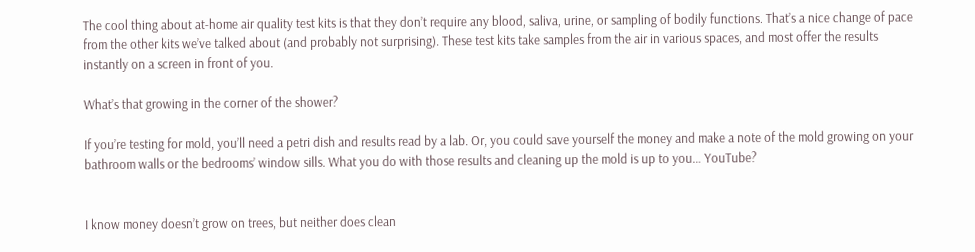The cool thing about at-home air quality test kits is that they don’t require any blood, saliva, urine, or sampling of bodily functions. That’s a nice change of pace from the other kits we’ve talked about (and probably not surprising). These test kits take samples from the air in various spaces, and most offer the results instantly on a screen in front of you.

What’s that growing in the corner of the shower?

If you’re testing for mold, you’ll need a petri dish and results read by a lab. Or, you could save yourself the money and make a note of the mold growing on your bathroom walls or the bedrooms’ window sills. What you do with those results and cleaning up the mold is up to you… YouTube?


I know money doesn’t grow on trees, but neither does clean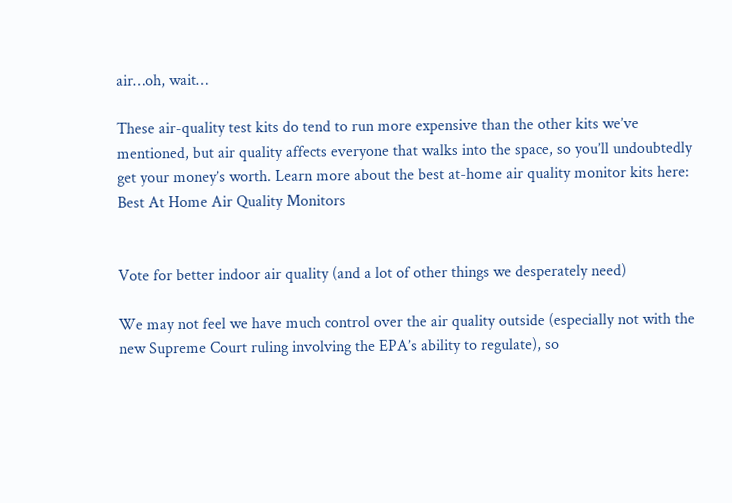air…oh, wait…

These air-quality test kits do tend to run more expensive than the other kits we’ve mentioned, but air quality affects everyone that walks into the space, so you’ll undoubtedly get your money’s worth. Learn more about the best at-home air quality monitor kits here: Best At Home Air Quality Monitors


Vote for better indoor air quality (and a lot of other things we desperately need)

We may not feel we have much control over the air quality outside (especially not with the new Supreme Court ruling involving the EPA’s ability to regulate), so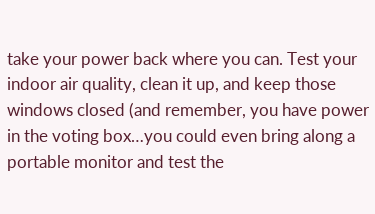take your power back where you can. Test your indoor air quality, clean it up, and keep those windows closed (and remember, you have power in the voting box…you could even bring along a portable monitor and test the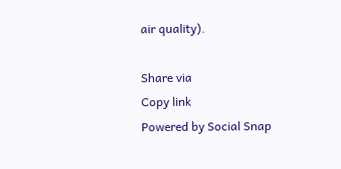air quality).

Share via
Copy link
Powered by Social Snap